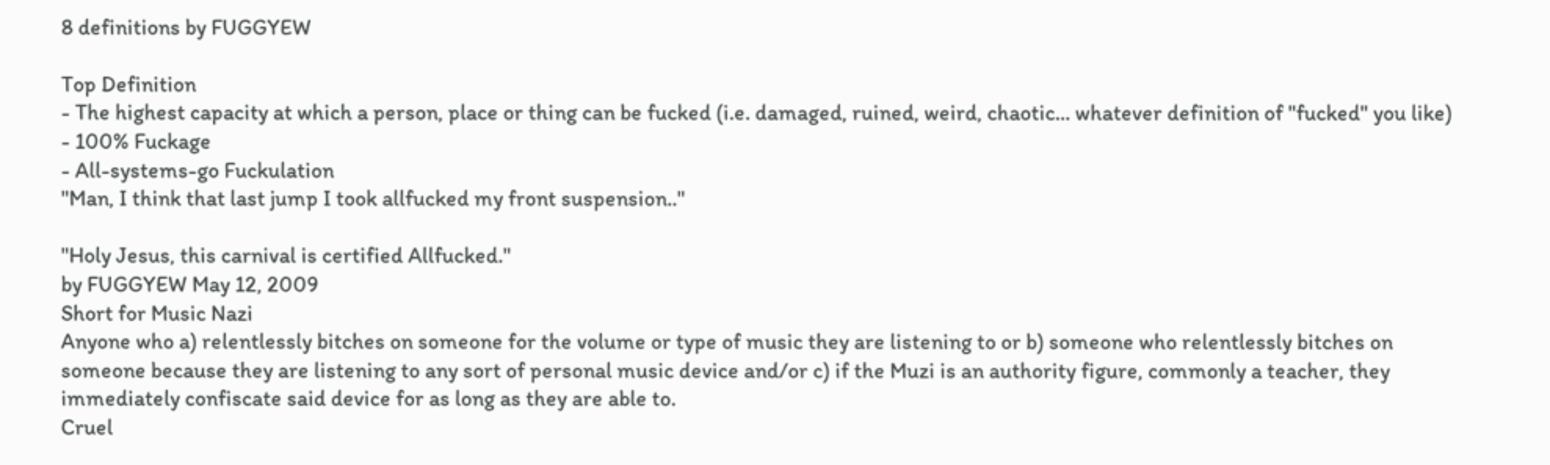8 definitions by FUGGYEW

Top Definition
- The highest capacity at which a person, place or thing can be fucked (i.e. damaged, ruined, weird, chaotic... whatever definition of "fucked" you like)
- 100% Fuckage
- All-systems-go Fuckulation
"Man, I think that last jump I took allfucked my front suspension.."

"Holy Jesus, this carnival is certified Allfucked."
by FUGGYEW May 12, 2009
Short for Music Nazi
Anyone who a) relentlessly bitches on someone for the volume or type of music they are listening to or b) someone who relentlessly bitches on someone because they are listening to any sort of personal music device and/or c) if the Muzi is an authority figure, commonly a teacher, they immediately confiscate said device for as long as they are able to.
Cruel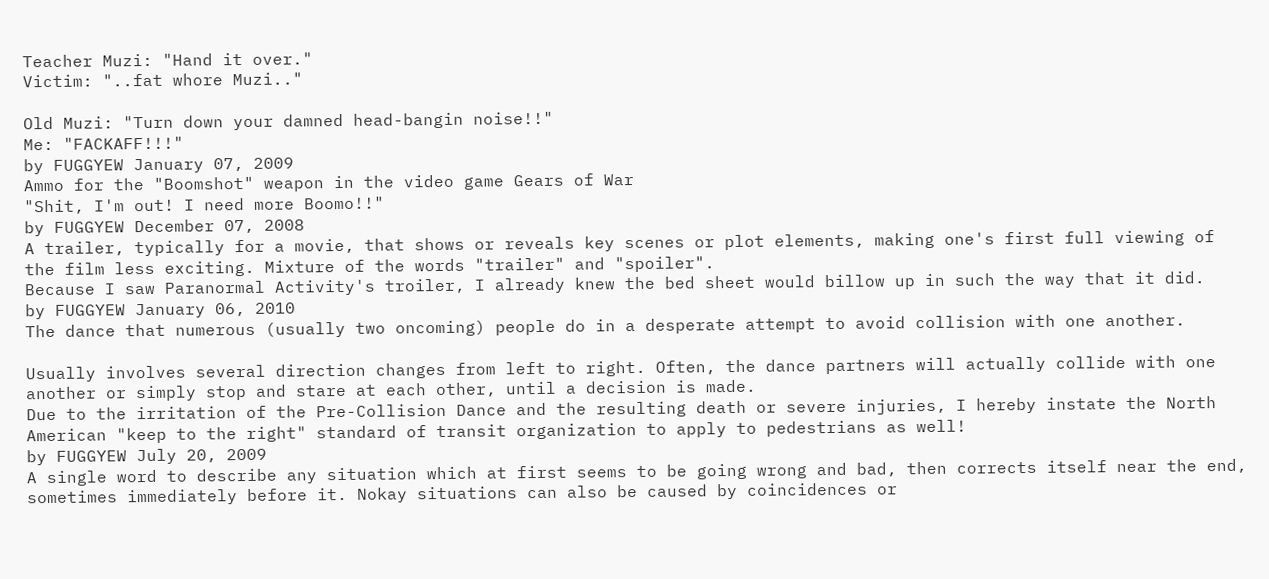Teacher Muzi: "Hand it over."
Victim: "..fat whore Muzi.."

Old Muzi: "Turn down your damned head-bangin noise!!"
Me: "FACKAFF!!!"
by FUGGYEW January 07, 2009
Ammo for the "Boomshot" weapon in the video game Gears of War
"Shit, I'm out! I need more Boomo!!"
by FUGGYEW December 07, 2008
A trailer, typically for a movie, that shows or reveals key scenes or plot elements, making one's first full viewing of the film less exciting. Mixture of the words "trailer" and "spoiler".
Because I saw Paranormal Activity's troiler, I already knew the bed sheet would billow up in such the way that it did.
by FUGGYEW January 06, 2010
The dance that numerous (usually two oncoming) people do in a desperate attempt to avoid collision with one another.

Usually involves several direction changes from left to right. Often, the dance partners will actually collide with one another or simply stop and stare at each other, until a decision is made.
Due to the irritation of the Pre-Collision Dance and the resulting death or severe injuries, I hereby instate the North American "keep to the right" standard of transit organization to apply to pedestrians as well!
by FUGGYEW July 20, 2009
A single word to describe any situation which at first seems to be going wrong and bad, then corrects itself near the end, sometimes immediately before it. Nokay situations can also be caused by coincidences or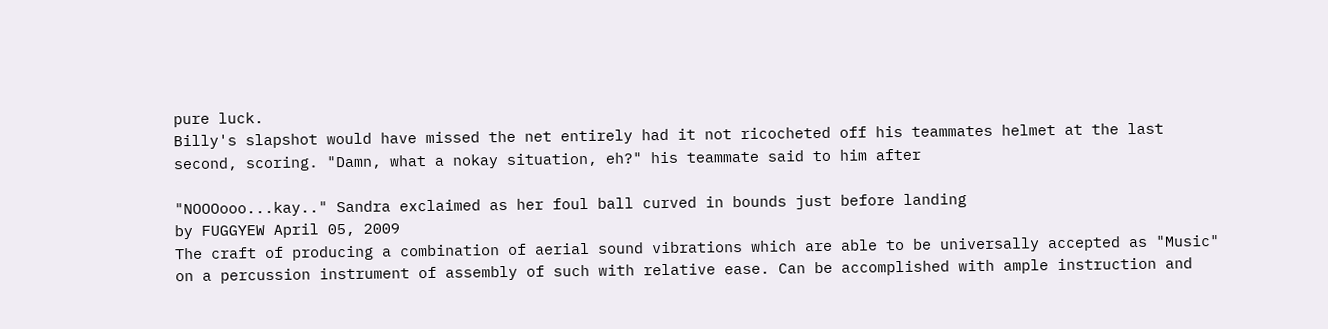pure luck.
Billy's slapshot would have missed the net entirely had it not ricocheted off his teammates helmet at the last second, scoring. "Damn, what a nokay situation, eh?" his teammate said to him after

"NOOOooo...kay.." Sandra exclaimed as her foul ball curved in bounds just before landing
by FUGGYEW April 05, 2009
The craft of producing a combination of aerial sound vibrations which are able to be universally accepted as "Music" on a percussion instrument of assembly of such with relative ease. Can be accomplished with ample instruction and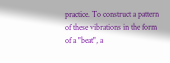practice. To construct a pattern of these vibrations in the form of a "beat", a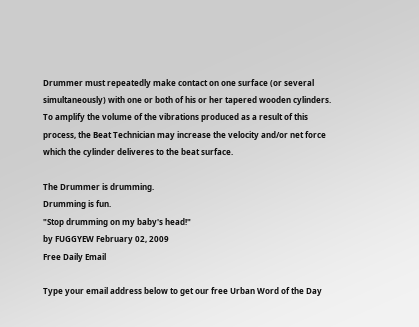Drummer must repeatedly make contact on one surface (or several simultaneously) with one or both of his or her tapered wooden cylinders. To amplify the volume of the vibrations produced as a result of this process, the Beat Technician may increase the velocity and/or net force which the cylinder deliveres to the beat surface.

The Drummer is drumming.
Drumming is fun.
"Stop drumming on my baby's head!"
by FUGGYEW February 02, 2009
Free Daily Email

Type your email address below to get our free Urban Word of the Day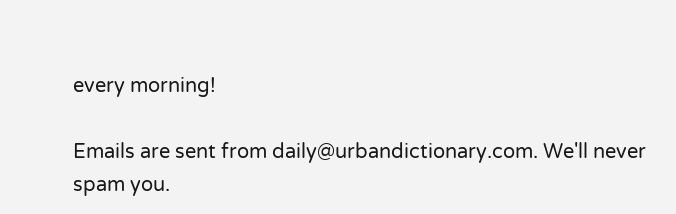every morning!

Emails are sent from daily@urbandictionary.com. We'll never spam you.